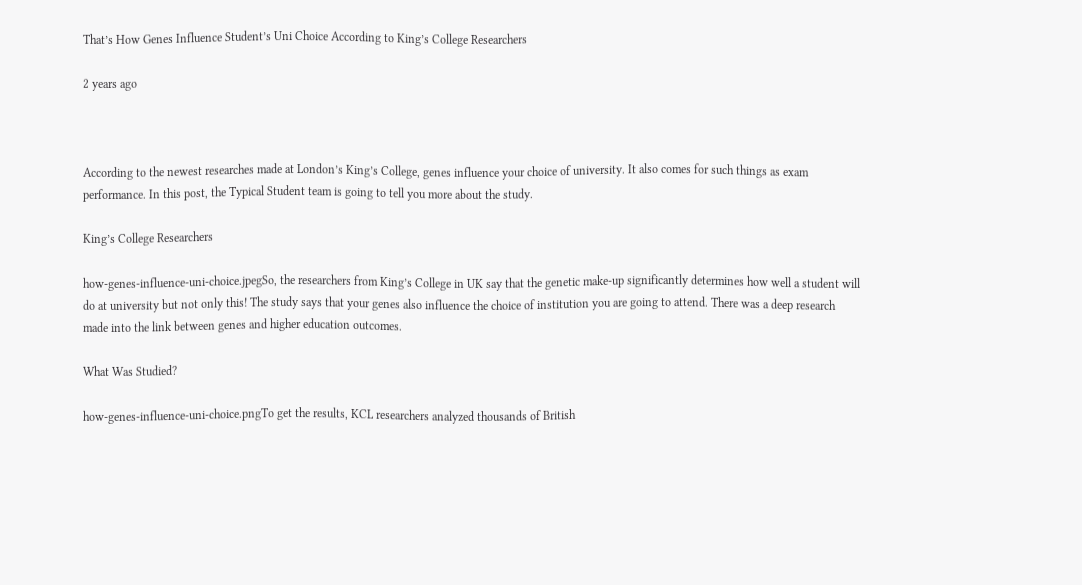That’s How Genes Influence Student’s Uni Choice According to King’s College Researchers

2 years ago



According to the newest researches made at London’s King’s College, genes influence your choice of university. It also comes for such things as exam performance. In this post, the Typical Student team is going to tell you more about the study.

King’s College Researchers

how-genes-influence-uni-choice.jpegSo, the researchers from King’s College in UK say that the genetic make-up significantly determines how well a student will do at university but not only this! The study says that your genes also influence the choice of institution you are going to attend. There was a deep research made into the link between genes and higher education outcomes.

What Was Studied?

how-genes-influence-uni-choice.pngTo get the results, KCL researchers analyzed thousands of British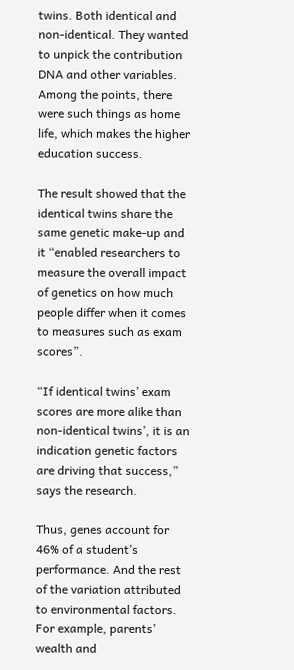twins. Both identical and non-identical. They wanted to unpick the contribution DNA and other variables. Among the points, there were such things as home life, which makes the higher education success.

The result showed that the identical twins share the same genetic make-up and it “enabled researchers to measure the overall impact of genetics on how much people differ when it comes to measures such as exam scores”.

“If identical twins’ exam scores are more alike than non-identical twins’, it is an indication genetic factors are driving that success,” says the research.

Thus, genes account for 46% of a student’s performance. And the rest of the variation attributed to environmental factors. For example, parents’ wealth and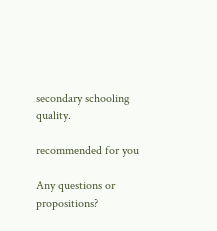secondary schooling quality.

recommended for you

Any questions or propositions?